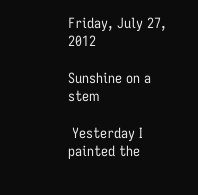Friday, July 27, 2012

Sunshine on a stem

 Yesterday I painted the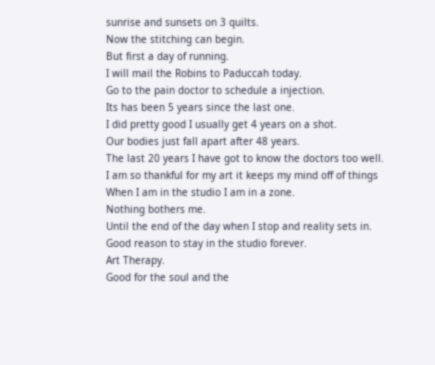sunrise and sunsets on 3 quilts.
Now the stitching can begin.
But first a day of running.
I will mail the Robins to Paduccah today.
Go to the pain doctor to schedule a injection.
Its has been 5 years since the last one.
I did pretty good I usually get 4 years on a shot.
Our bodies just fall apart after 48 years.
The last 20 years I have got to know the doctors too well.
I am so thankful for my art it keeps my mind off of things
When I am in the studio I am in a zone.
Nothing bothers me.
Until the end of the day when I stop and reality sets in.
Good reason to stay in the studio forever.
Art Therapy.
Good for the soul and the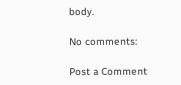body.

No comments:

Post a Comment